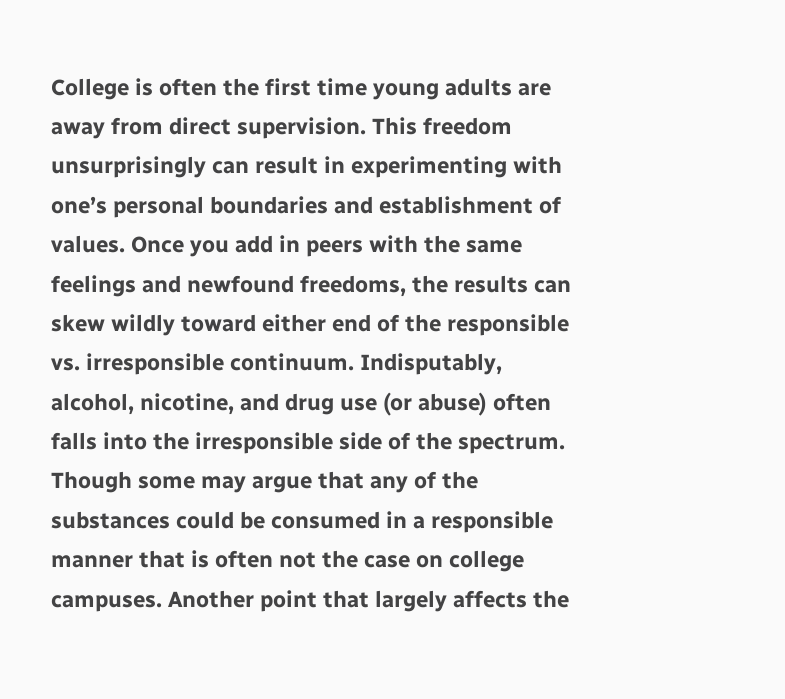College is often the first time young adults are away from direct supervision. This freedom unsurprisingly can result in experimenting with one’s personal boundaries and establishment of values. Once you add in peers with the same feelings and newfound freedoms, the results can skew wildly toward either end of the responsible vs. irresponsible continuum. Indisputably, alcohol, nicotine, and drug use (or abuse) often falls into the irresponsible side of the spectrum. Though some may argue that any of the substances could be consumed in a responsible manner that is often not the case on college campuses. Another point that largely affects the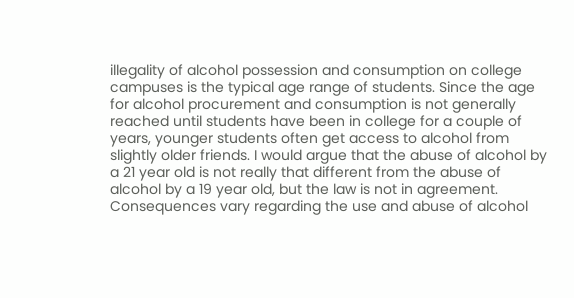illegality of alcohol possession and consumption on college campuses is the typical age range of students. Since the age for alcohol procurement and consumption is not generally reached until students have been in college for a couple of years, younger students often get access to alcohol from slightly older friends. I would argue that the abuse of alcohol by a 21 year old is not really that different from the abuse of alcohol by a 19 year old, but the law is not in agreement. Consequences vary regarding the use and abuse of alcohol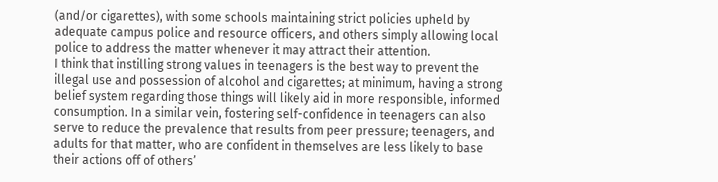(and/or cigarettes), with some schools maintaining strict policies upheld by adequate campus police and resource officers, and others simply allowing local police to address the matter whenever it may attract their attention.
I think that instilling strong values in teenagers is the best way to prevent the illegal use and possession of alcohol and cigarettes; at minimum, having a strong belief system regarding those things will likely aid in more responsible, informed consumption. In a similar vein, fostering self-confidence in teenagers can also serve to reduce the prevalence that results from peer pressure; teenagers, and adults for that matter, who are confident in themselves are less likely to base their actions off of others’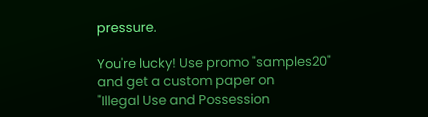pressure.

You're lucky! Use promo "samples20"
and get a custom paper on
"Illegal Use and Possession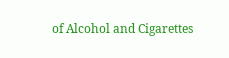of Alcohol and Cigarettes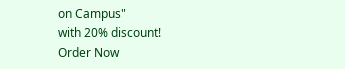on Campus"
with 20% discount!
Order Now